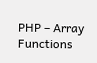PHP – Array Functions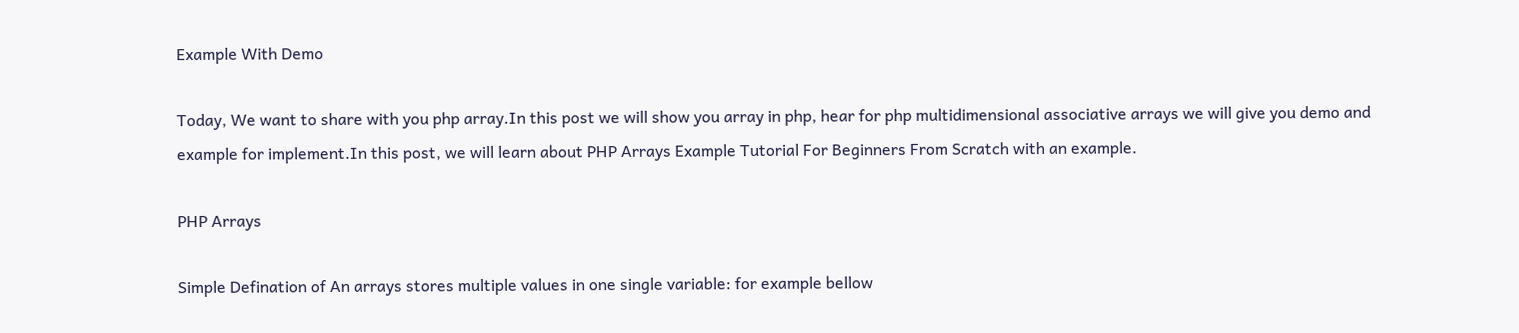Example With Demo

Today, We want to share with you php array.In this post we will show you array in php, hear for php multidimensional associative arrays we will give you demo and example for implement.In this post, we will learn about PHP Arrays Example Tutorial For Beginners From Scratch with an example.

PHP Arrays

Simple Defination of An arrays stores multiple values in one single variable: for example bellow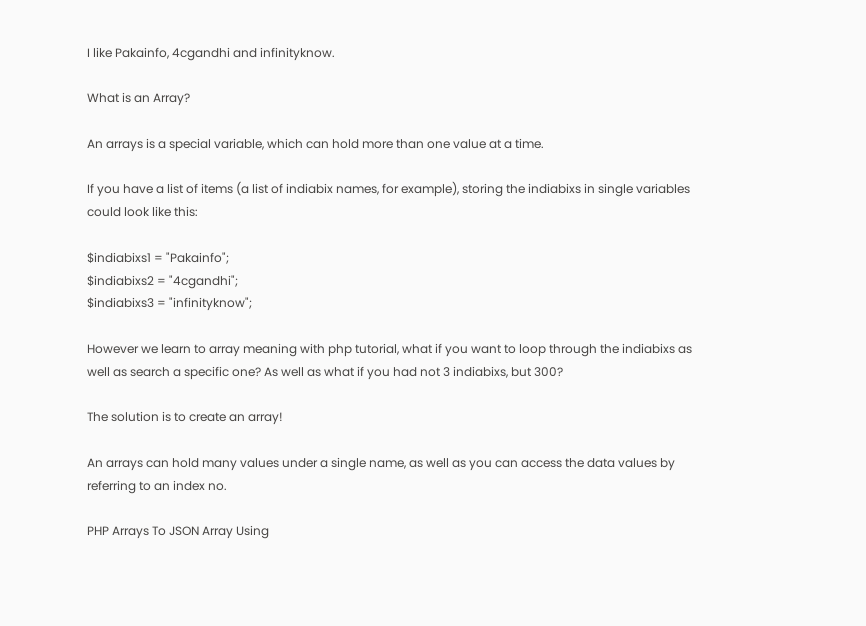I like Pakainfo, 4cgandhi and infinityknow.

What is an Array?

An arrays is a special variable, which can hold more than one value at a time.

If you have a list of items (a list of indiabix names, for example), storing the indiabixs in single variables could look like this:

$indiabixs1 = "Pakainfo";
$indiabixs2 = "4cgandhi";
$indiabixs3 = "infinityknow";

However we learn to array meaning with php tutorial, what if you want to loop through the indiabixs as well as search a specific one? As well as what if you had not 3 indiabixs, but 300?

The solution is to create an array!

An arrays can hold many values under a single name, as well as you can access the data values by referring to an index no.

PHP Arrays To JSON Array Using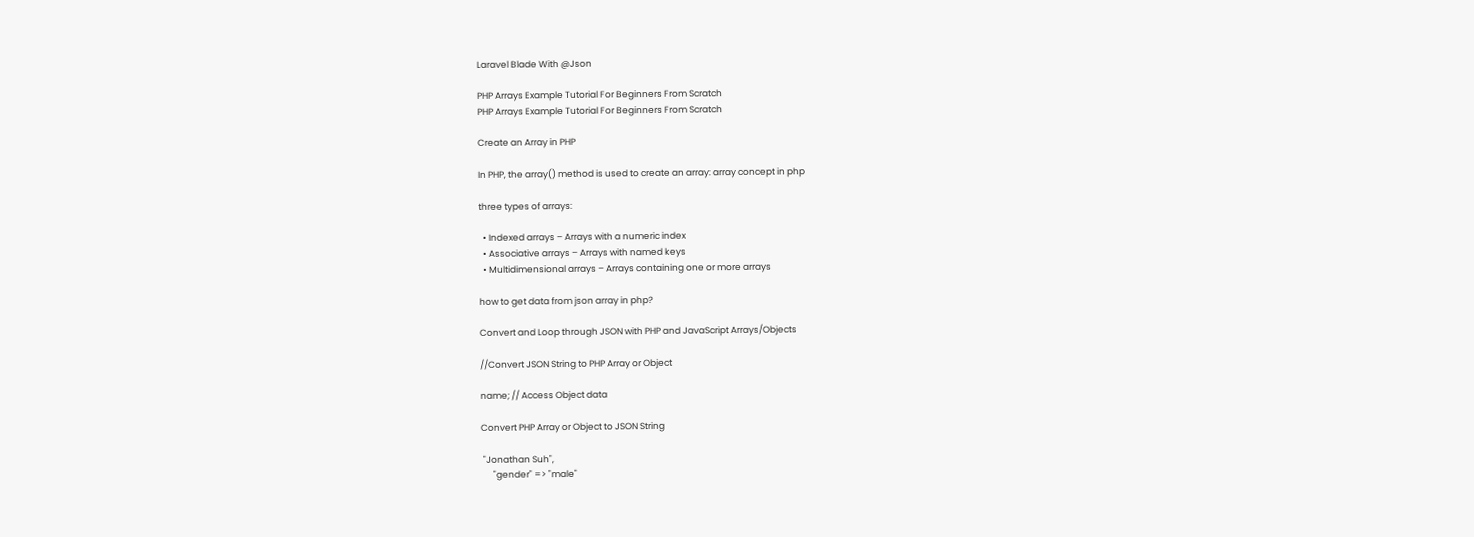Laravel Blade With @Json

PHP Arrays Example Tutorial For Beginners From Scratch
PHP Arrays Example Tutorial For Beginners From Scratch

Create an Array in PHP

In PHP, the array() method is used to create an array: array concept in php

three types of arrays:

  • Indexed arrays – Arrays with a numeric index
  • Associative arrays – Arrays with named keys
  • Multidimensional arrays – Arrays containing one or more arrays

how to get data from json array in php?

Convert and Loop through JSON with PHP and JavaScript Arrays/Objects

//Convert JSON String to PHP Array or Object

name; // Access Object data

Convert PHP Array or Object to JSON String

 "Jonathan Suh",
      "gender" => "male"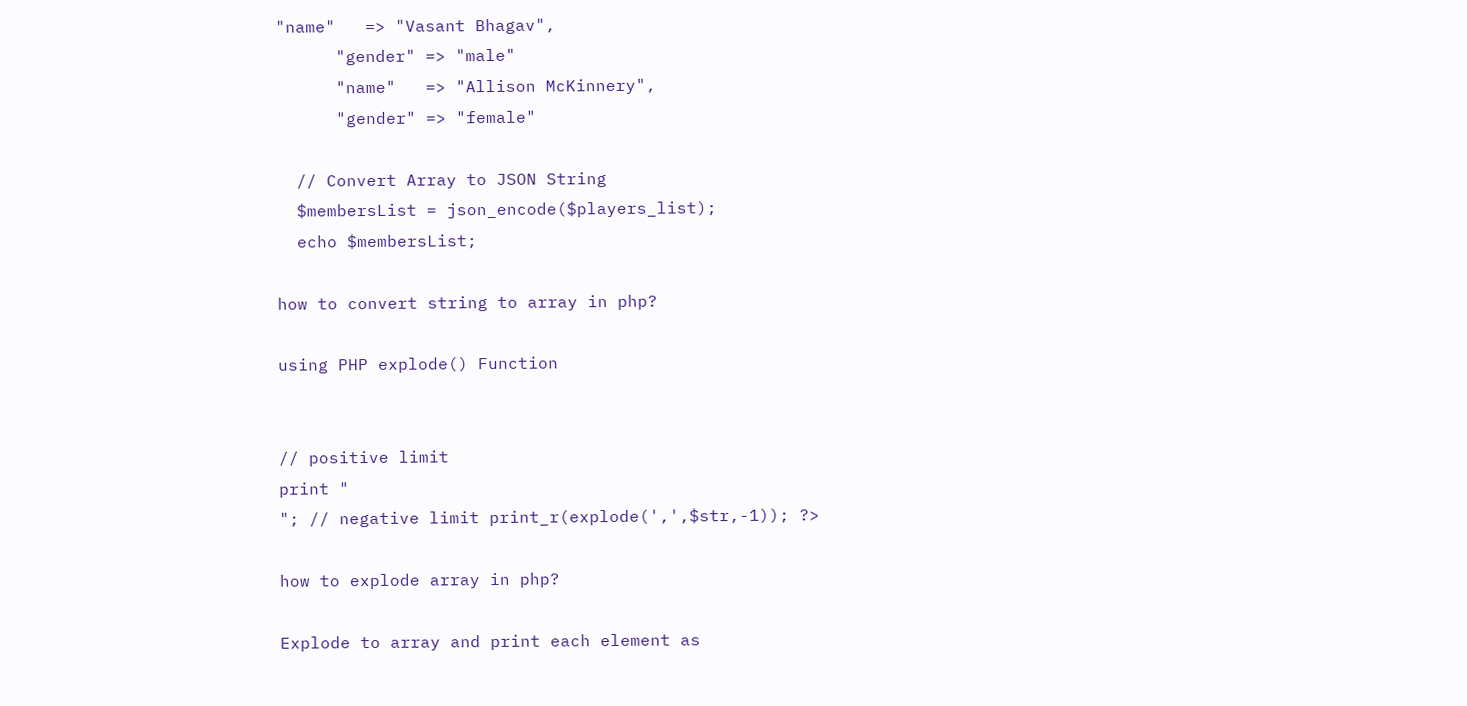"name"   => "Vasant Bhagav",
      "gender" => "male"
      "name"   => "Allison McKinnery",
      "gender" => "female"

  // Convert Array to JSON String
  $membersList = json_encode($players_list);
  echo $membersList;

how to convert string to array in php?

using PHP explode() Function


// positive limit
print "
"; // negative limit print_r(explode(',',$str,-1)); ?>

how to explode array in php?

Explode to array and print each element as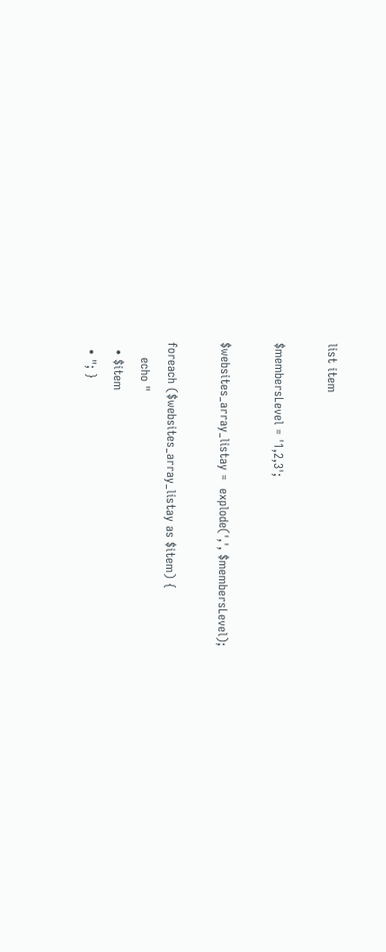list item

$membersLevel = '1,2,3';

$websites_array_listay =  explode(',', $membersLevel);

foreach ($websites_array_listay as $item) {
    echo "
  • $item
  • "; }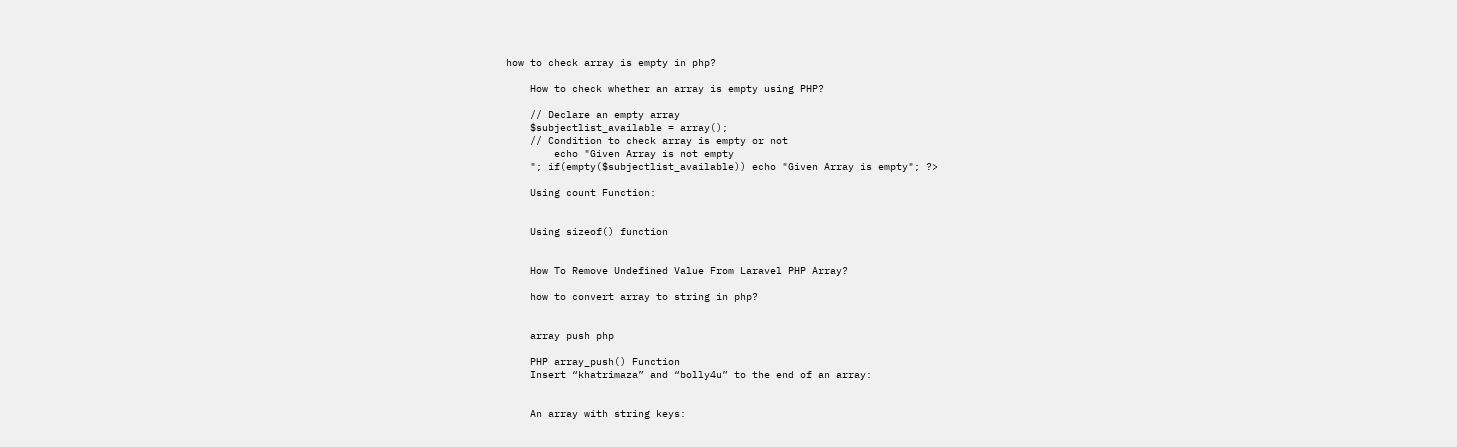how to check array is empty in php?

    How to check whether an array is empty using PHP?

    // Declare an empty array
    $subjectlist_available = array();
    // Condition to check array is empty or not
        echo "Given Array is not empty
    "; if(empty($subjectlist_available)) echo "Given Array is empty"; ?>

    Using count Function:


    Using sizeof() function


    How To Remove Undefined Value From Laravel PHP Array?

    how to convert array to string in php?


    array push php

    PHP array_push() Function
    Insert “khatrimaza” and “bolly4u” to the end of an array:


    An array with string keys: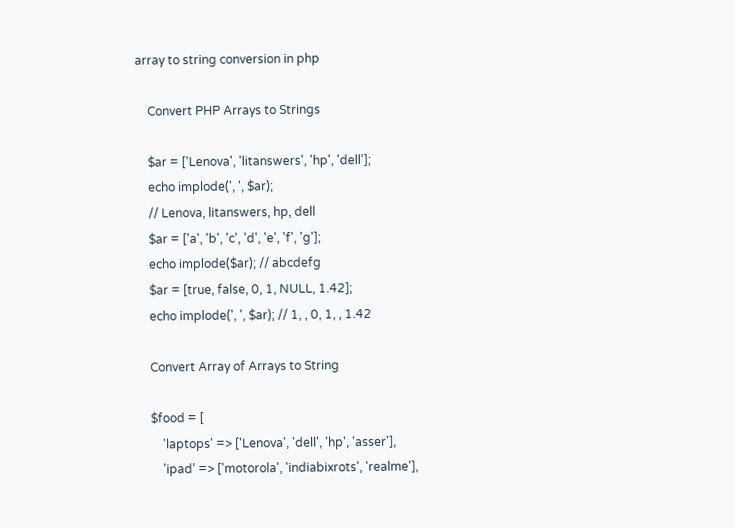array to string conversion in php

    Convert PHP Arrays to Strings

    $ar = ['Lenova', 'litanswers', 'hp', 'dell'];
    echo implode(', ', $ar);
    // Lenova, litanswers, hp, dell
    $ar = ['a', 'b', 'c', 'd', 'e', 'f', 'g'];
    echo implode($ar); // abcdefg
    $ar = [true, false, 0, 1, NULL, 1.42];
    echo implode(', ', $ar); // 1, , 0, 1, , 1.42

    Convert Array of Arrays to String

    $food = [
        'laptops' => ['Lenova', 'dell', 'hp', 'asser'],
        'ipad' => ['motorola', 'indiabixrots', 'realme'],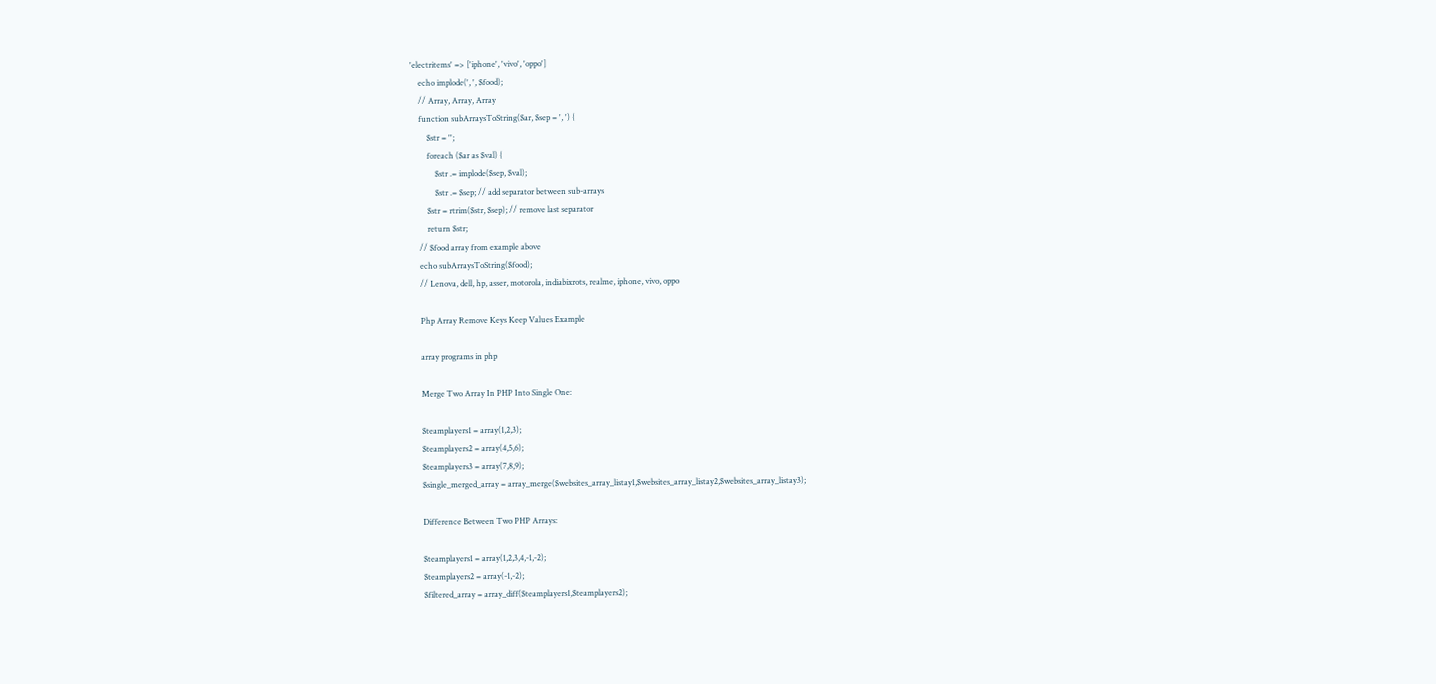'electritems' => ['iphone', 'vivo', 'oppo']
    echo implode(', ', $food);
    // Array, Array, Array
    function subArraysToString($ar, $sep = ', ') {
        $str = '';
        foreach ($ar as $val) {
            $str .= implode($sep, $val);
            $str .= $sep; // add separator between sub-arrays
        $str = rtrim($str, $sep); // remove last separator
        return $str;
    // $food array from example above
    echo subArraysToString($food);
    // Lenova, dell, hp, asser, motorola, indiabixrots, realme, iphone, vivo, oppo

    Php Array Remove Keys Keep Values Example

    array programs in php

    Merge Two Array In PHP Into Single One:

    $teamplayers1 = array(1,2,3);
    $teamplayers2 = array(4,5,6);
    $teamplayers3 = array(7,8,9);
    $single_merged_array = array_merge($websites_array_listay1,$websites_array_listay2,$websites_array_listay3);

    Difference Between Two PHP Arrays:

    $teamplayers1 = array(1,2,3,4,-1,-2);
    $teamplayers2 = array(-1,-2);
    $filtered_array = array_diff($teamplayers1,$teamplayers2);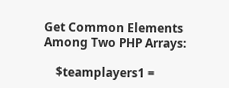Get Common Elements Among Two PHP Arrays:

    $teamplayers1 =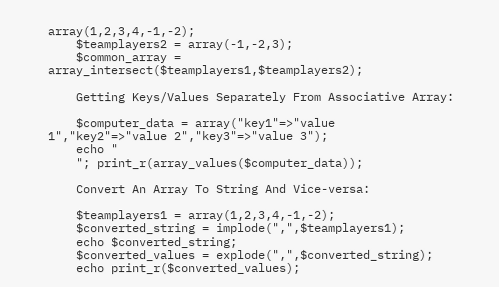array(1,2,3,4,-1,-2);
    $teamplayers2 = array(-1,-2,3);
    $common_array = array_intersect($teamplayers1,$teamplayers2);

    Getting Keys/Values Separately From Associative Array:

    $computer_data = array("key1"=>"value 1","key2"=>"value 2","key3"=>"value 3");
    echo "
    "; print_r(array_values($computer_data));

    Convert An Array To String And Vice-versa:

    $teamplayers1 = array(1,2,3,4,-1,-2);
    $converted_string = implode(",",$teamplayers1);
    echo $converted_string;
    $converted_values = explode(",",$converted_string);
    echo print_r($converted_values);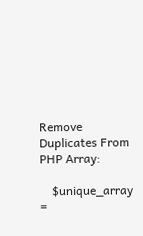Remove Duplicates From PHP Array:

    $unique_array =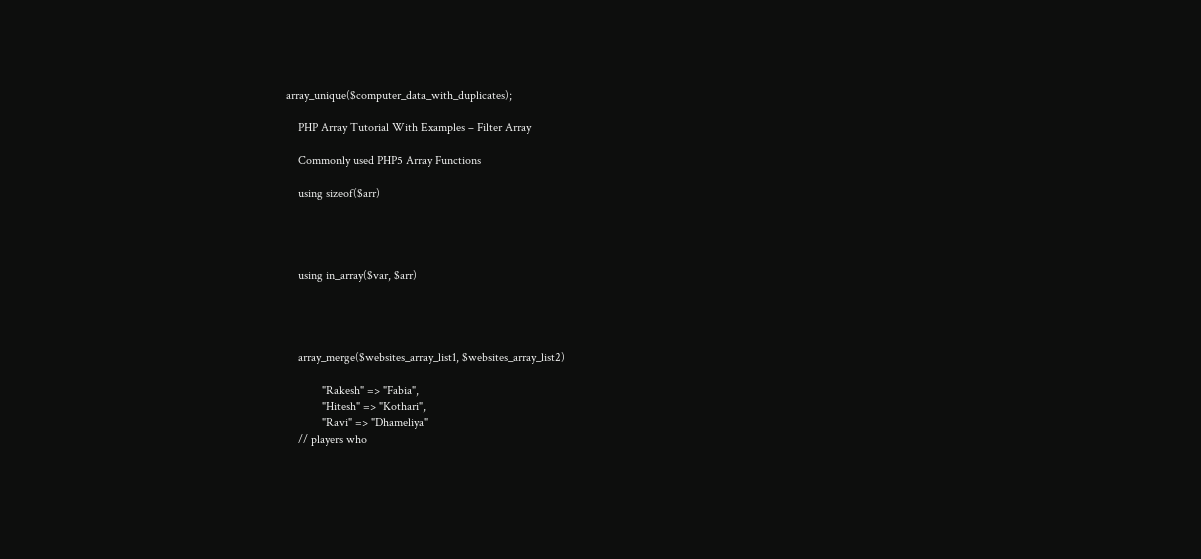array_unique($computer_data_with_duplicates);

    PHP Array Tutorial With Examples – Filter Array

    Commonly used PHP5 Array Functions

    using sizeof($arr)




    using in_array($var, $arr)




    array_merge($websites_array_list1, $websites_array_list2)

            "Rakesh" => "Fabia",
            "Hitesh" => "Kothari",
            "Ravi" => "Dhameliya"
    // players who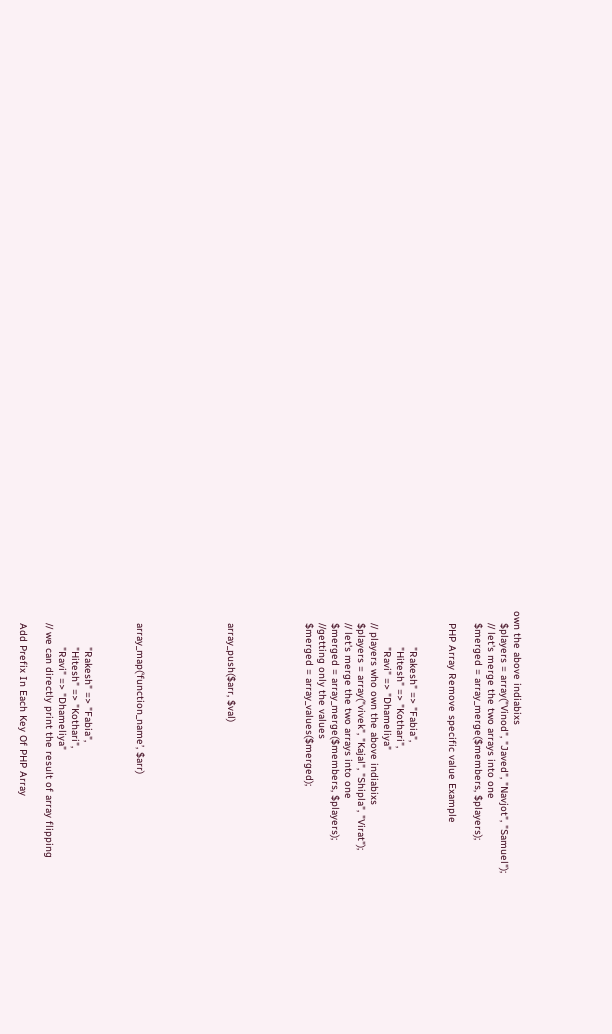own the above indiabixs
    $players = array("Vinod", "Javed", "Navjot", "Samuel");
    // let's merge the two arrays into one
    $merged = array_merge($members, $players);

    PHP Array Remove specific value Example


            "Rakesh" => "Fabia",
            "Hitesh" => "Kothari",
            "Ravi" => "Dhameliya"
    // players who own the above indiabixs
    $players = array("vivek", "Kajal", "Shipla", "Virat");
    // let's merge the two arrays into one
    $merged = array_merge($members, $players);
    //getting only the values
    $merged = array_values($merged);





    array_push($arr, $val)






    array_map(‘function_name’, $arr)



            "Rakesh" => "Fabia",
            "Hitesh" => "Kothari",
            "Ravi" => "Dhameliya"
    // we can directly print the result of array flipping

    Add Prefix In Each Key Of PHP Array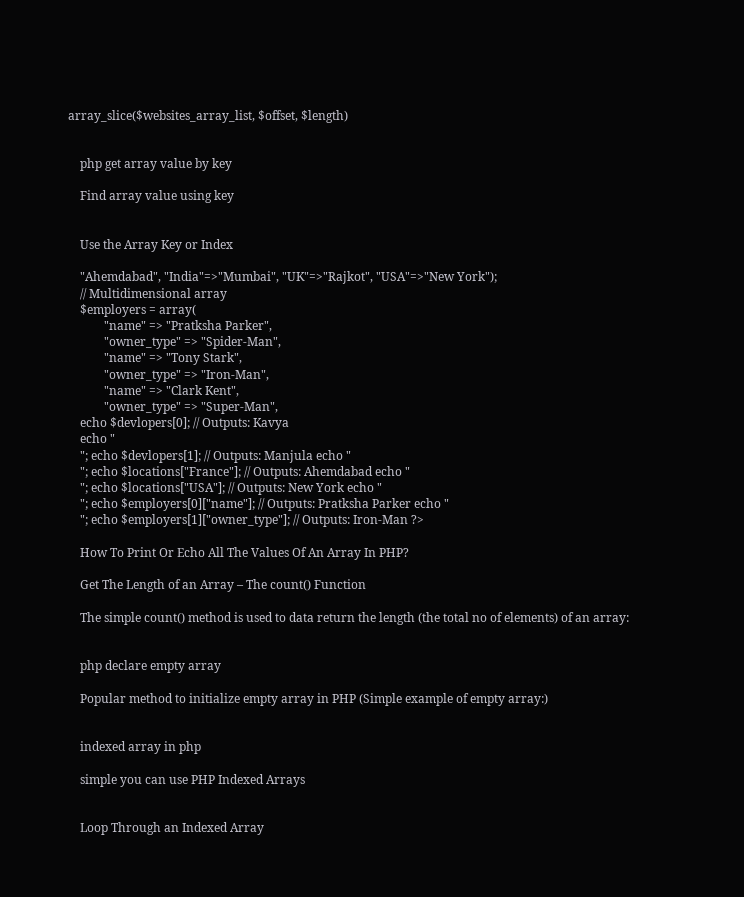array_slice($websites_array_list, $offset, $length)


    php get array value by key

    Find array value using key


    Use the Array Key or Index

    "Ahemdabad", "India"=>"Mumbai", "UK"=>"Rajkot", "USA"=>"New York");
    // Multidimensional array
    $employers = array(
            "name" => "Pratksha Parker",
            "owner_type" => "Spider-Man",
            "name" => "Tony Stark",
            "owner_type" => "Iron-Man",
            "name" => "Clark Kent",
            "owner_type" => "Super-Man",
    echo $devlopers[0]; // Outputs: Kavya
    echo "
    "; echo $devlopers[1]; // Outputs: Manjula echo "
    "; echo $locations["France"]; // Outputs: Ahemdabad echo "
    "; echo $locations["USA"]; // Outputs: New York echo "
    "; echo $employers[0]["name"]; // Outputs: Pratksha Parker echo "
    "; echo $employers[1]["owner_type"]; // Outputs: Iron-Man ?>

    How To Print Or Echo All The Values Of An Array In PHP?

    Get The Length of an Array – The count() Function

    The simple count() method is used to data return the length (the total no of elements) of an array:


    php declare empty array

    Popular method to initialize empty array in PHP (Simple example of empty array:)


    indexed array in php

    simple you can use PHP Indexed Arrays


    Loop Through an Indexed Array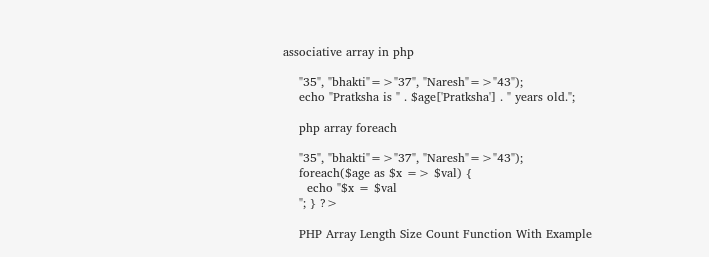associative array in php

    "35", "bhakti"=>"37", "Naresh"=>"43");
    echo "Pratksha is " . $age['Pratksha'] . " years old.";

    php array foreach

    "35", "bhakti"=>"37", "Naresh"=>"43");
    foreach($age as $x => $val) {
      echo "$x = $val
    "; } ?>

    PHP Array Length Size Count Function With Example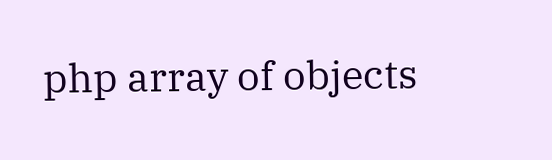php array of objects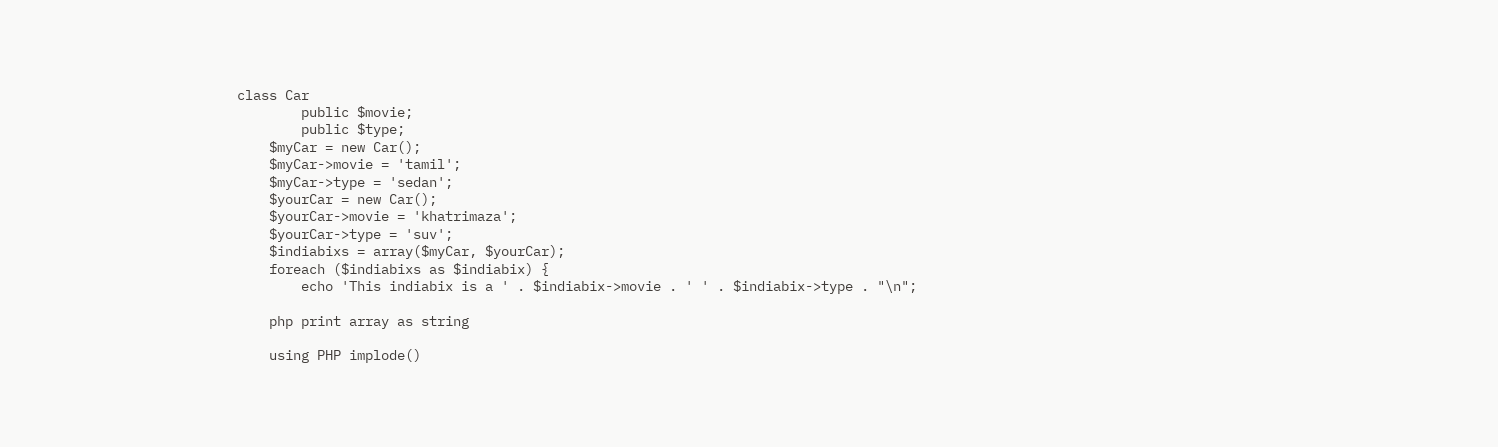class Car
        public $movie;
        public $type;
    $myCar = new Car();
    $myCar->movie = 'tamil';
    $myCar->type = 'sedan';
    $yourCar = new Car();
    $yourCar->movie = 'khatrimaza';
    $yourCar->type = 'suv';
    $indiabixs = array($myCar, $yourCar);
    foreach ($indiabixs as $indiabix) {
        echo 'This indiabix is a ' . $indiabix->movie . ' ' . $indiabix->type . "\n";

    php print array as string

    using PHP implode()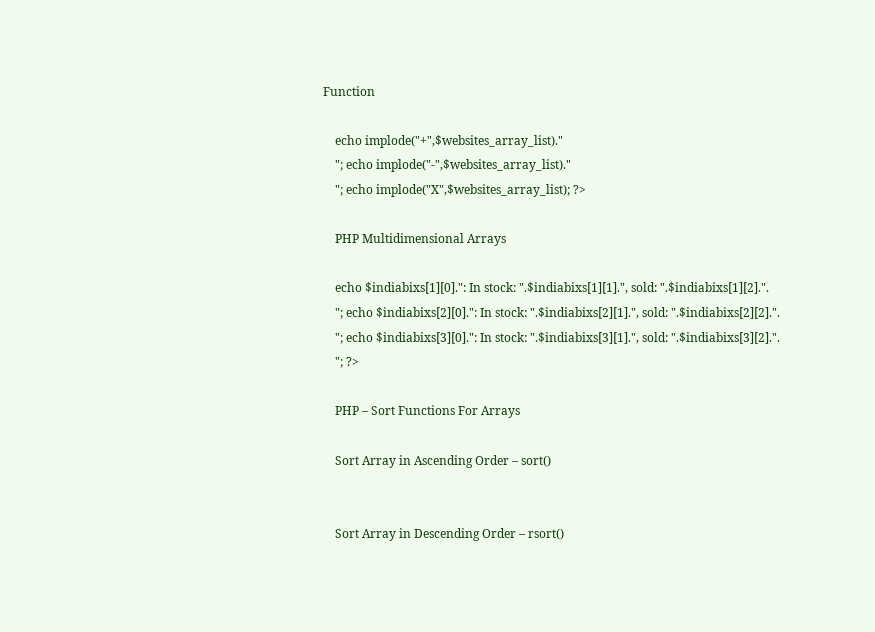Function

    echo implode("+",$websites_array_list)."
    "; echo implode("-",$websites_array_list)."
    "; echo implode("X",$websites_array_list); ?>

    PHP Multidimensional Arrays

    echo $indiabixs[1][0].": In stock: ".$indiabixs[1][1].", sold: ".$indiabixs[1][2].".
    "; echo $indiabixs[2][0].": In stock: ".$indiabixs[2][1].", sold: ".$indiabixs[2][2].".
    "; echo $indiabixs[3][0].": In stock: ".$indiabixs[3][1].", sold: ".$indiabixs[3][2].".
    "; ?>

    PHP – Sort Functions For Arrays

    Sort Array in Ascending Order – sort()


    Sort Array in Descending Order – rsort()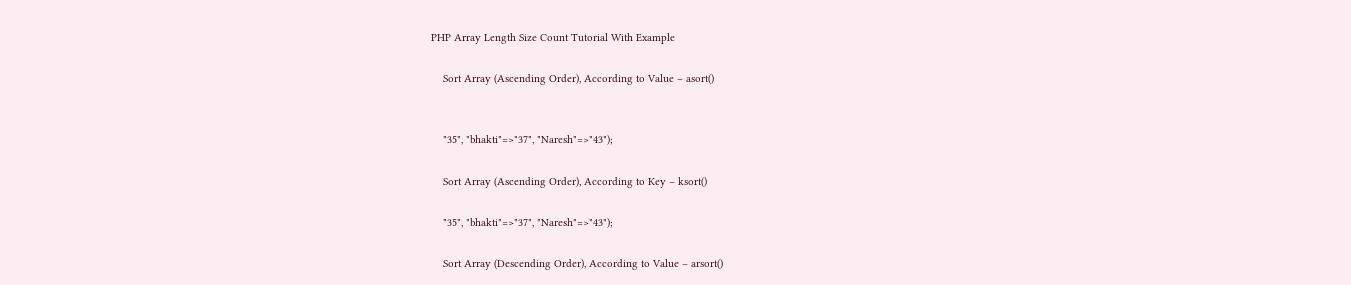PHP Array Length Size Count Tutorial With Example

    Sort Array (Ascending Order), According to Value – asort()


    "35", "bhakti"=>"37", "Naresh"=>"43");

    Sort Array (Ascending Order), According to Key – ksort()

    "35", "bhakti"=>"37", "Naresh"=>"43");

    Sort Array (Descending Order), According to Value – arsort()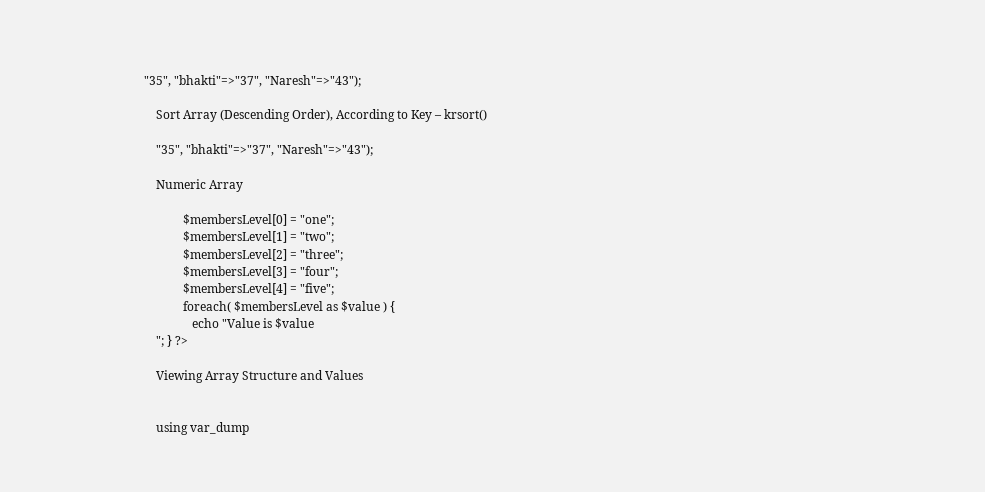"35", "bhakti"=>"37", "Naresh"=>"43");

    Sort Array (Descending Order), According to Key – krsort()

    "35", "bhakti"=>"37", "Naresh"=>"43");

    Numeric Array

             $membersLevel[0] = "one";
             $membersLevel[1] = "two";
             $membersLevel[2] = "three";
             $membersLevel[3] = "four";
             $membersLevel[4] = "five";
             foreach( $membersLevel as $value ) {
                echo "Value is $value
    "; } ?>

    Viewing Array Structure and Values


    using var_dump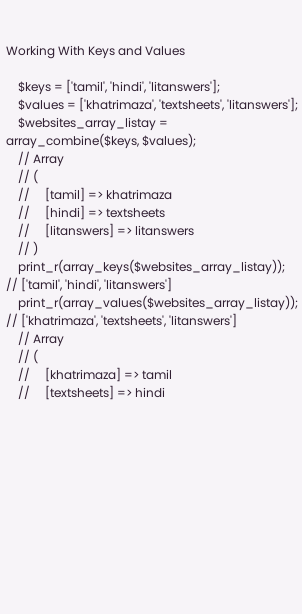Working With Keys and Values

    $keys = ['tamil', 'hindi', 'litanswers'];
    $values = ['khatrimaza', 'textsheets', 'litanswers'];
    $websites_array_listay = array_combine($keys, $values);
    // Array
    // (
    //     [tamil] => khatrimaza
    //     [hindi] => textsheets
    //     [litanswers] => litanswers
    // )
    print_r(array_keys($websites_array_listay)); // ['tamil', 'hindi', 'litanswers']
    print_r(array_values($websites_array_listay)); // ['khatrimaza', 'textsheets', 'litanswers']
    // Array
    // (
    //     [khatrimaza] => tamil
    //     [textsheets] => hindi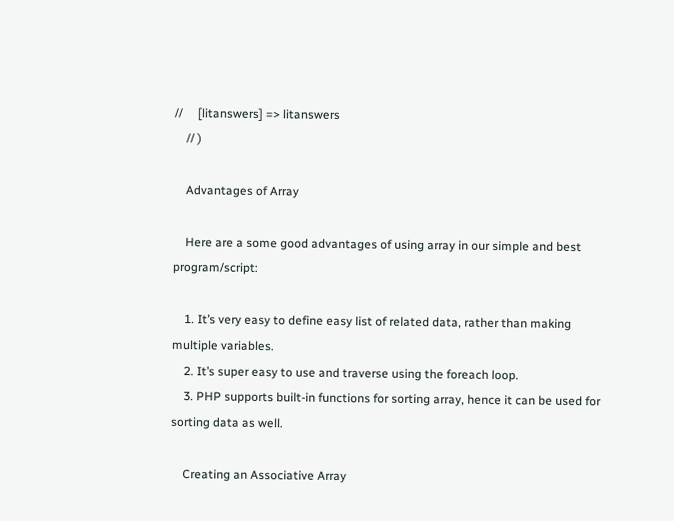//     [litanswers] => litanswers
    // )

    Advantages of Array

    Here are a some good advantages of using array in our simple and best program/script:

    1. It’s very easy to define easy list of related data, rather than making multiple variables.
    2. It’s super easy to use and traverse using the foreach loop.
    3. PHP supports built-in functions for sorting array, hence it can be used for sorting data as well.

    Creating an Associative Array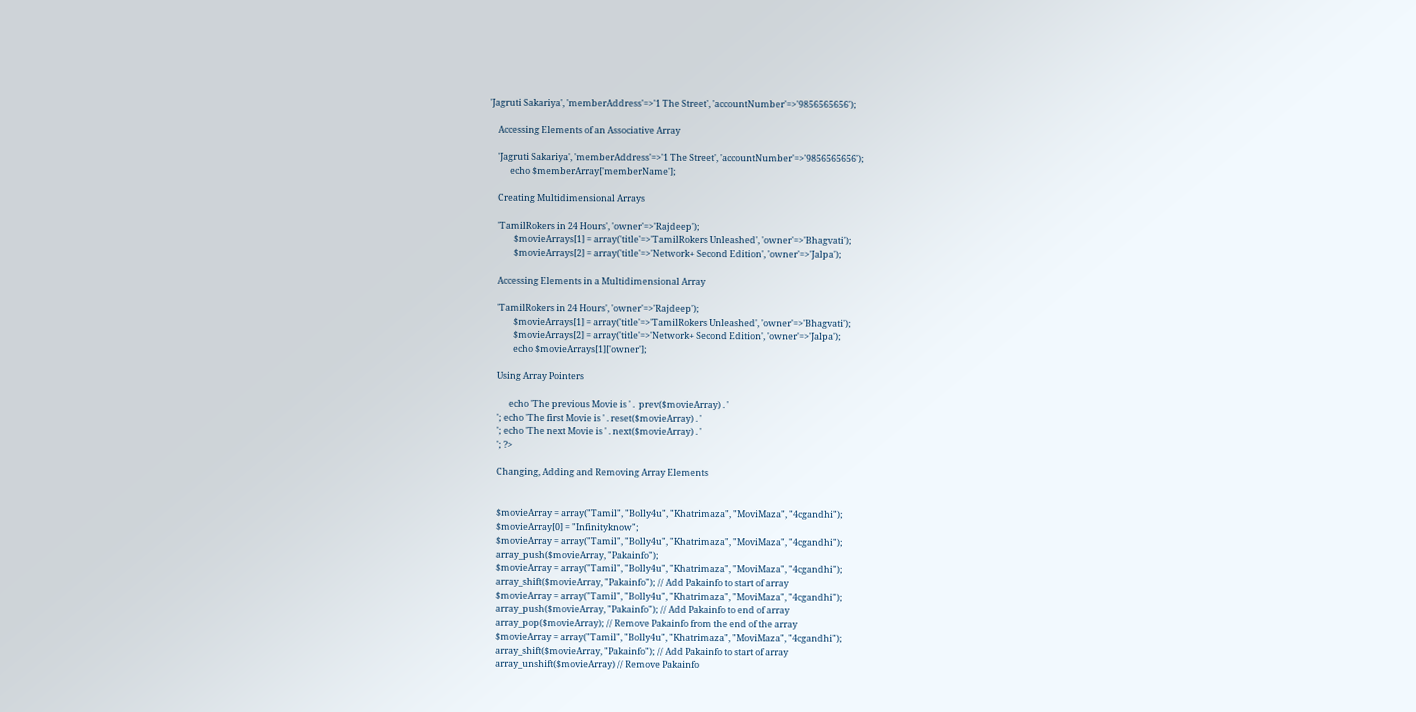'Jagruti Sakariya', 'memberAddress'=>'1 The Street', 'accountNumber'=>'9856565656');

    Accessing Elements of an Associative Array

    'Jagruti Sakariya', 'memberAddress'=>'1 The Street', 'accountNumber'=>'9856565656');
          echo $memberArray['memberName'];

    Creating Multidimensional Arrays

    'TamilRokers in 24 Hours', 'owner'=>'Rajdeep');
            $movieArrays[1] = array('title'=>'TamilRokers Unleashed', 'owner'=>'Bhagvati');
            $movieArrays[2] = array('title'=>'Network+ Second Edition', 'owner'=>'Jalpa');

    Accessing Elements in a Multidimensional Array

    'TamilRokers in 24 Hours', 'owner'=>'Rajdeep');
            $movieArrays[1] = array('title'=>'TamilRokers Unleashed', 'owner'=>'Bhagvati');
            $movieArrays[2] = array('title'=>'Network+ Second Edition', 'owner'=>'Jalpa');
            echo $movieArrays[1]['owner'];

    Using Array Pointers

          echo 'The previous Movie is ' .  prev($movieArray) . '
    '; echo 'The first Movie is ' . reset($movieArray) . '
    '; echo 'The next Movie is ' . next($movieArray) . '
    '; ?>

    Changing, Adding and Removing Array Elements


    $movieArray = array("Tamil", "Bolly4u", "Khatrimaza", "MoviMaza", "4cgandhi");
    $movieArray[0] = "Infinityknow";
    $movieArray = array("Tamil", "Bolly4u", "Khatrimaza", "MoviMaza", "4cgandhi");
    array_push($movieArray, "Pakainfo");
    $movieArray = array("Tamil", "Bolly4u", "Khatrimaza", "MoviMaza", "4cgandhi");
    array_shift($movieArray, "Pakainfo"); // Add Pakainfo to start of array
    $movieArray = array("Tamil", "Bolly4u", "Khatrimaza", "MoviMaza", "4cgandhi");
    array_push($movieArray, "Pakainfo"); // Add Pakainfo to end of array
    array_pop($movieArray); // Remove Pakainfo from the end of the array
    $movieArray = array("Tamil", "Bolly4u", "Khatrimaza", "MoviMaza", "4cgandhi");
    array_shift($movieArray, "Pakainfo"); // Add Pakainfo to start of array
    array_unshift($movieArray) // Remove Pakainfo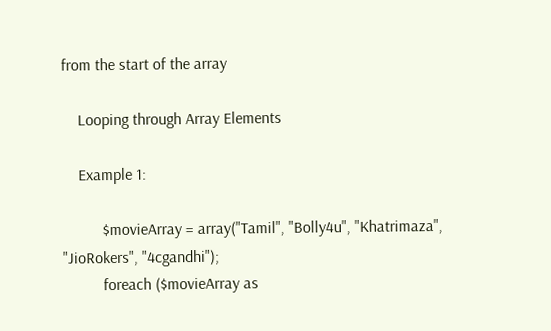from the start of the array

    Looping through Array Elements

    Example 1:

          $movieArray = array("Tamil", "Bolly4u", "Khatrimaza", "JioRokers", "4cgandhi");
          foreach ($movieArray as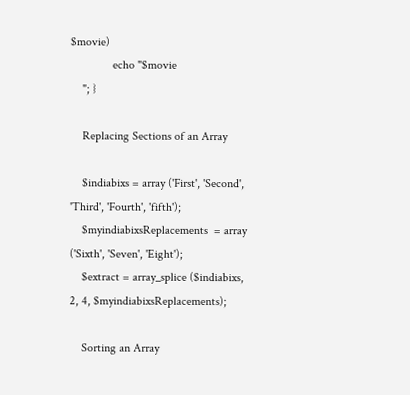$movie)
              echo "$movie
    "; }

    Replacing Sections of an Array

    $indiabixs = array ('First', 'Second', 'Third', 'Fourth', 'fifth');
    $myindiabixsReplacements  = array ('Sixth', 'Seven', 'Eight');
    $extract = array_splice ($indiabixs, 2, 4, $myindiabixsReplacements);

    Sorting an Array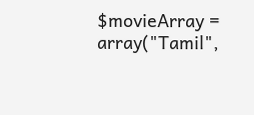$movieArray = array("Tamil",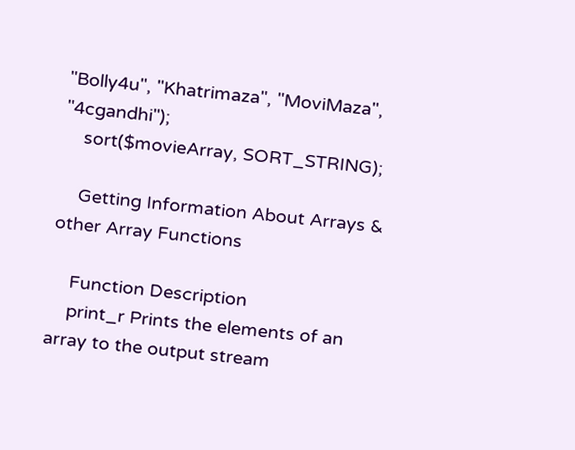"Bolly4u", "Khatrimaza", "MoviMaza", "4cgandhi");
    sort($movieArray, SORT_STRING);

    Getting Information About Arrays & other Array Functions

    Function Description
    print_r Prints the elements of an array to the output stream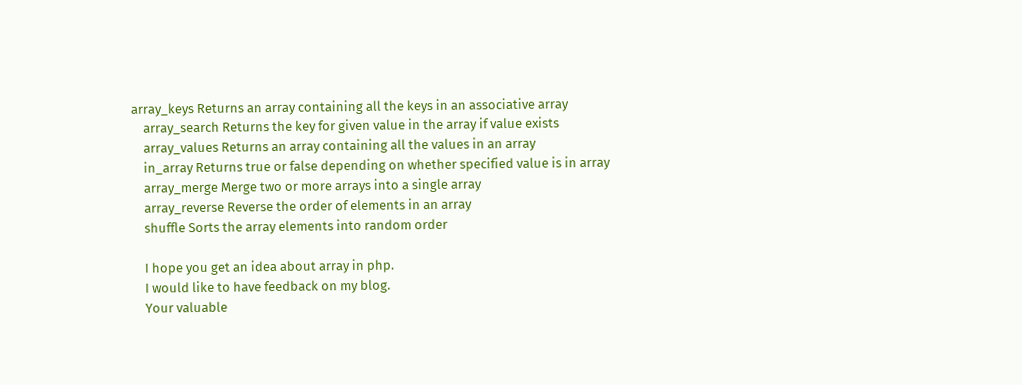array_keys Returns an array containing all the keys in an associative array
    array_search Returns the key for given value in the array if value exists
    array_values Returns an array containing all the values in an array
    in_array Returns true or false depending on whether specified value is in array
    array_merge Merge two or more arrays into a single array
    array_reverse Reverse the order of elements in an array
    shuffle Sorts the array elements into random order

    I hope you get an idea about array in php.
    I would like to have feedback on my blog.
    Your valuable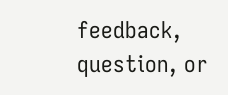feedback, question, or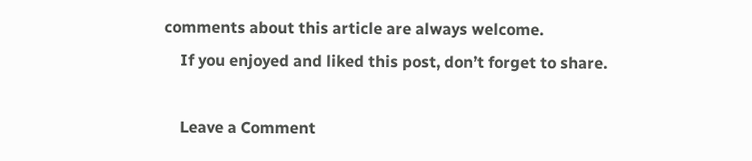comments about this article are always welcome.
    If you enjoyed and liked this post, don’t forget to share.

    Leave a Comment